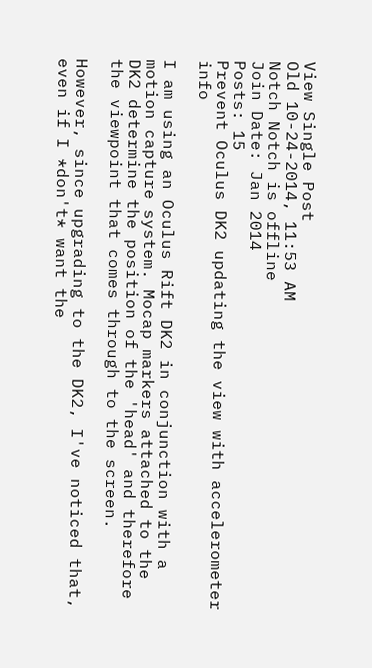View Single Post
Old 10-24-2014, 11:53 AM
Notch Notch is offline
Join Date: Jan 2014
Posts: 15
Prevent Oculus DK2 updating the view with accelerometer info

I am using an Oculus Rift DK2 in conjunction with a motion capture system. Mocap markers attached to the DK2 determine the position of the 'head' and therefore the viewpoint that comes through to the screen.

However, since upgrading to the DK2, I've noticed that, even if I *don't* want the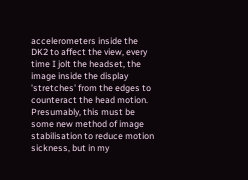accelerometers inside the DK2 to affect the view, every time I jolt the headset, the image inside the display 'stretches' from the edges to counteract the head motion. Presumably, this must be some new method of image stabilisation to reduce motion sickness, but in my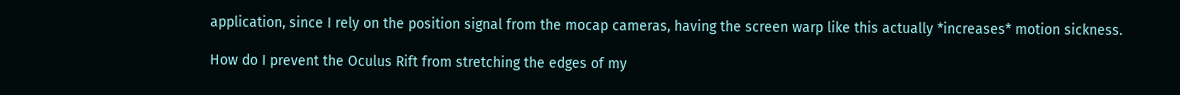application, since I rely on the position signal from the mocap cameras, having the screen warp like this actually *increases* motion sickness.

How do I prevent the Oculus Rift from stretching the edges of my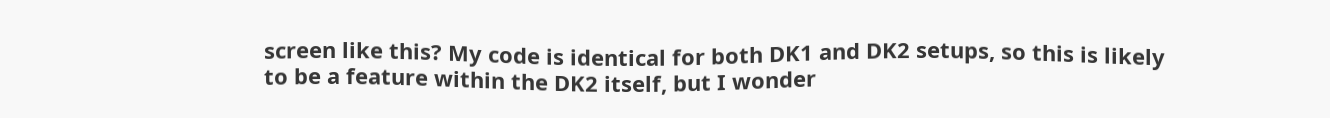screen like this? My code is identical for both DK1 and DK2 setups, so this is likely to be a feature within the DK2 itself, but I wonder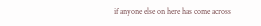if anyone else on here has come across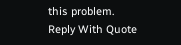this problem.
Reply With Quote